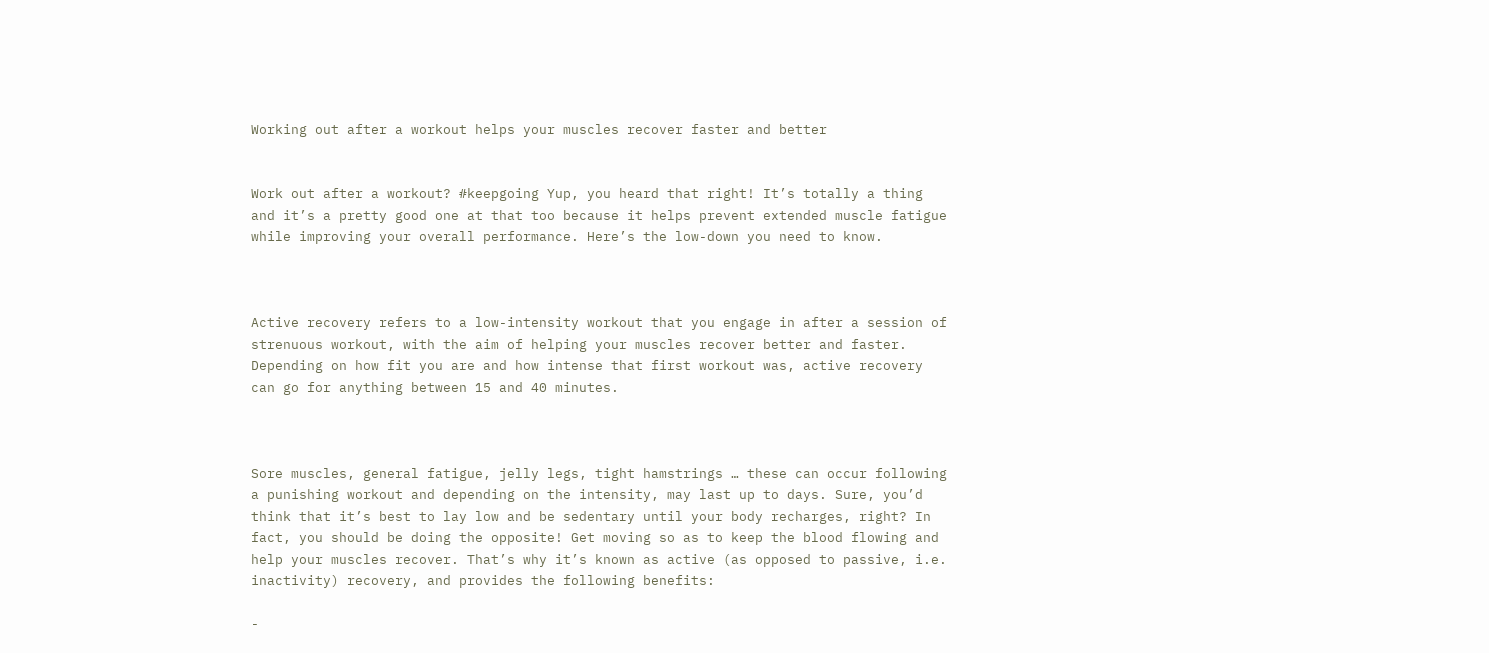Working out after a workout helps your muscles recover faster and better


Work out after a workout? #keepgoing Yup, you heard that right! It’s totally a thing and it’s a pretty good one at that too because it helps prevent extended muscle fatigue while improving your overall performance. Here’s the low-down you need to know.



Active recovery refers to a low-intensity workout that you engage in after a session of strenuous workout, with the aim of helping your muscles recover better and faster. Depending on how fit you are and how intense that first workout was, active recovery can go for anything between 15 and 40 minutes.



Sore muscles, general fatigue, jelly legs, tight hamstrings … these can occur following a punishing workout and depending on the intensity, may last up to days. Sure, you’d think that it’s best to lay low and be sedentary until your body recharges, right? In fact, you should be doing the opposite! Get moving so as to keep the blood flowing and help your muscles recover. That’s why it’s known as active (as opposed to passive, i.e. inactivity) recovery, and provides the following benefits:

-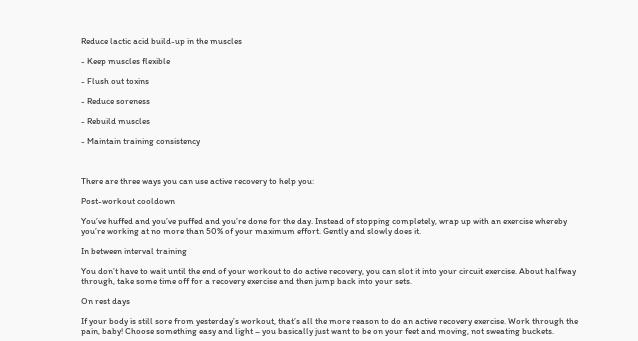Reduce lactic acid build-up in the muscles

- Keep muscles flexible

- Flush out toxins

- Reduce soreness

- Rebuild muscles

- Maintain training consistency



There are three ways you can use active recovery to help you:

Post-workout cooldown

You’ve huffed and you’ve puffed and you’re done for the day. Instead of stopping completely, wrap up with an exercise whereby you’re working at no more than 50% of your maximum effort. Gently and slowly does it.

In between interval training

You don’t have to wait until the end of your workout to do active recovery, you can slot it into your circuit exercise. About halfway through, take some time off for a recovery exercise and then jump back into your sets.

On rest days

If your body is still sore from yesterday’s workout, that’s all the more reason to do an active recovery exercise. Work through the pain, baby! Choose something easy and light – you basically just want to be on your feet and moving, not sweating buckets.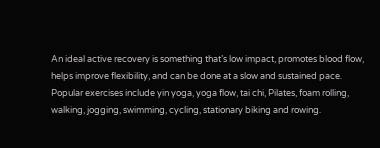An ideal active recovery is something that’s low impact, promotes blood flow, helps improve flexibility, and can be done at a slow and sustained pace. Popular exercises include yin yoga, yoga flow, tai chi, Pilates, foam rolling, walking, jogging, swimming, cycling, stationary biking and rowing.